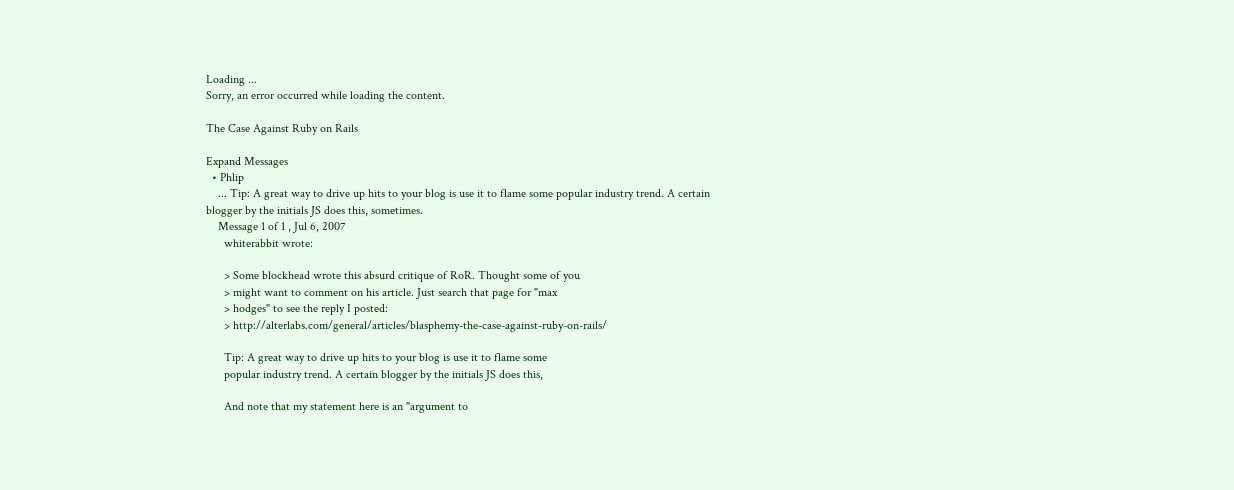Loading ...
Sorry, an error occurred while loading the content.

The Case Against Ruby on Rails

Expand Messages
  • Phlip
    ... Tip: A great way to drive up hits to your blog is use it to flame some popular industry trend. A certain blogger by the initials JS does this, sometimes.
    Message 1 of 1 , Jul 6, 2007
      whiterabbit wrote:

      > Some blockhead wrote this absurd critique of RoR. Thought some of you
      > might want to comment on his article. Just search that page for "max
      > hodges" to see the reply I posted:
      > http://alterlabs.com/general/articles/blasphemy-the-case-against-ruby-on-rails/

      Tip: A great way to drive up hits to your blog is use it to flame some
      popular industry trend. A certain blogger by the initials JS does this,

      And note that my statement here is an "argument to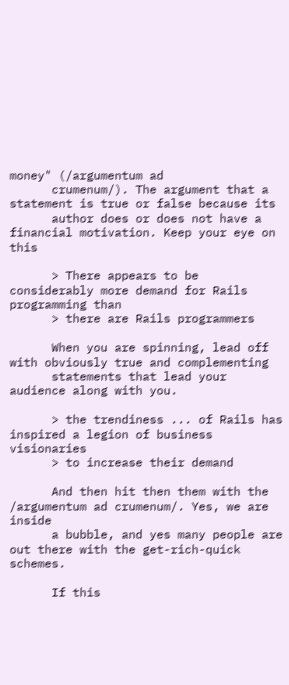money" (/argumentum ad
      crumenum/). The argument that a statement is true or false because its
      author does or does not have a financial motivation. Keep your eye on this

      > There appears to be considerably more demand for Rails programming than
      > there are Rails programmers

      When you are spinning, lead off with obviously true and complementing
      statements that lead your audience along with you.

      > the trendiness ... of Rails has inspired a legion of business visionaries
      > to increase their demand

      And then hit then them with the /argumentum ad crumenum/. Yes, we are inside
      a bubble, and yes many people are out there with the get-rich-quick schemes.

      If this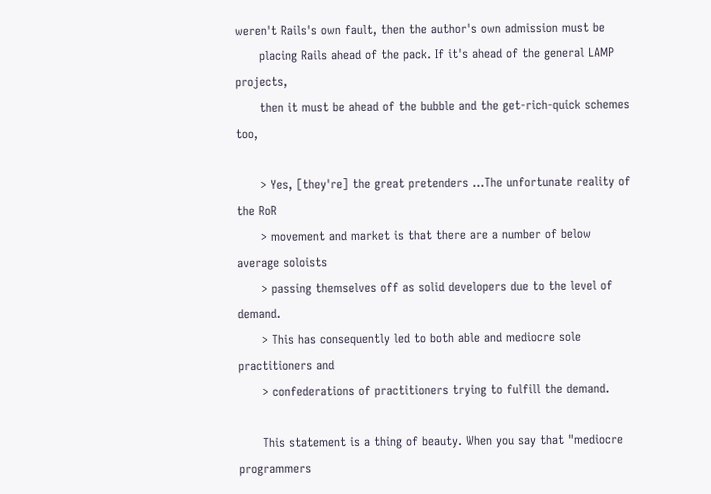weren't Rails's own fault, then the author's own admission must be
      placing Rails ahead of the pack. If it's ahead of the general LAMP projects,
      then it must be ahead of the bubble and the get-rich-quick schemes too,

      > Yes, [they're] the great pretenders ...The unfortunate reality of the RoR
      > movement and market is that there are a number of below average soloists
      > passing themselves off as solid developers due to the level of demand.
      > This has consequently led to both able and mediocre sole practitioners and
      > confederations of practitioners trying to fulfill the demand.

      This statement is a thing of beauty. When you say that "mediocre programmers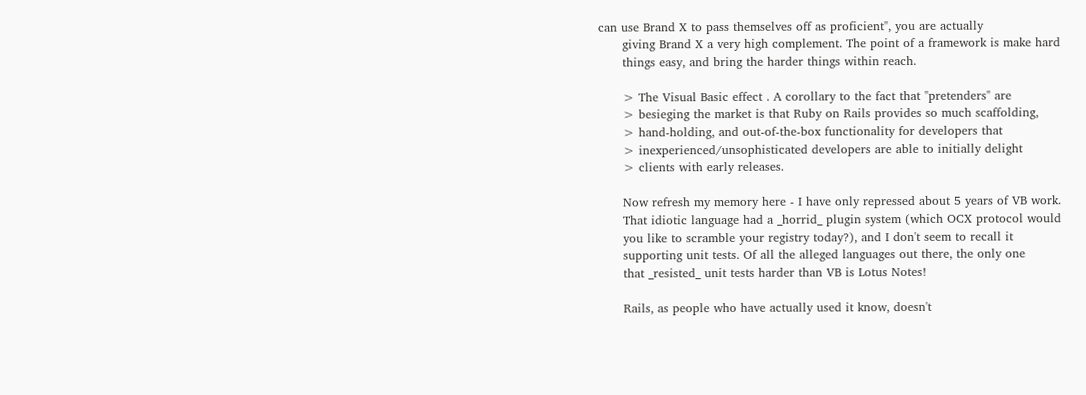can use Brand X to pass themselves off as proficient", you are actually
      giving Brand X a very high complement. The point of a framework is make hard
      things easy, and bring the harder things within reach.

      > The Visual Basic effect . A corollary to the fact that "pretenders" are
      > besieging the market is that Ruby on Rails provides so much scaffolding,
      > hand-holding, and out-of-the-box functionality for developers that
      > inexperienced/unsophisticated developers are able to initially delight
      > clients with early releases.

      Now refresh my memory here - I have only repressed about 5 years of VB work.
      That idiotic language had a _horrid_ plugin system (which OCX protocol would
      you like to scramble your registry today?), and I don't seem to recall it
      supporting unit tests. Of all the alleged languages out there, the only one
      that _resisted_ unit tests harder than VB is Lotus Notes!

      Rails, as people who have actually used it know, doesn't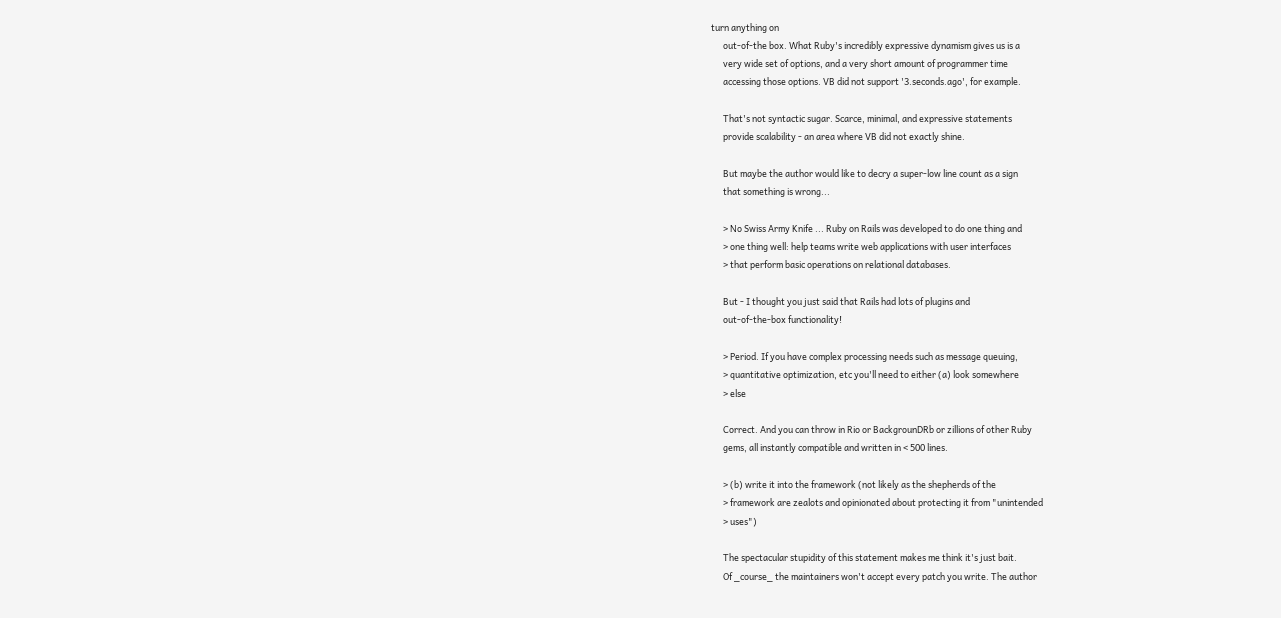turn anything on
      out-of-the box. What Ruby's incredibly expressive dynamism gives us is a
      very wide set of options, and a very short amount of programmer time
      accessing those options. VB did not support '3.seconds.ago', for example.

      That's not syntactic sugar. Scarce, minimal, and expressive statements
      provide scalability - an area where VB did not exactly shine.

      But maybe the author would like to decry a super-low line count as a sign
      that something is wrong...

      > No Swiss Army Knife ... Ruby on Rails was developed to do one thing and
      > one thing well: help teams write web applications with user interfaces
      > that perform basic operations on relational databases.

      But - I thought you just said that Rails had lots of plugins and
      out-of-the-box functionality!

      > Period. If you have complex processing needs such as message queuing,
      > quantitative optimization, etc you'll need to either (a) look somewhere
      > else

      Correct. And you can throw in Rio or BackgrounDRb or zillions of other Ruby
      gems, all instantly compatible and written in < 500 lines.

      > (b) write it into the framework (not likely as the shepherds of the
      > framework are zealots and opinionated about protecting it from "unintended
      > uses")

      The spectacular stupidity of this statement makes me think it's just bait.
      Of _course_ the maintainers won't accept every patch you write. The author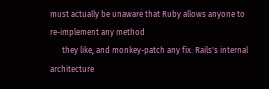must actually be unaware that Ruby allows anyone to re-implement any method
      they like, and monkey-patch any fix. Rails's internal architecture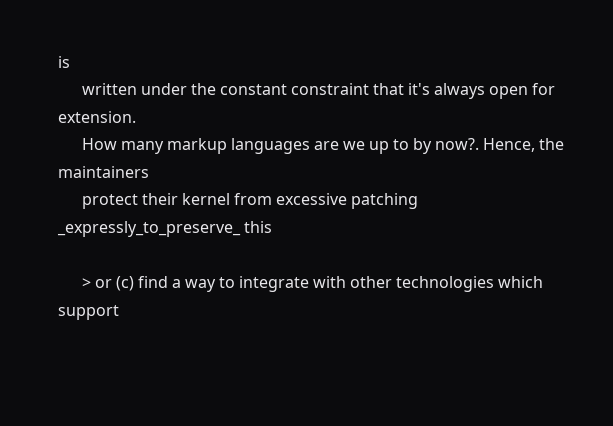is
      written under the constant constraint that it's always open for extension.
      How many markup languages are we up to by now?. Hence, the maintainers
      protect their kernel from excessive patching _expressly_to_preserve_ this

      > or (c) find a way to integrate with other technologies which support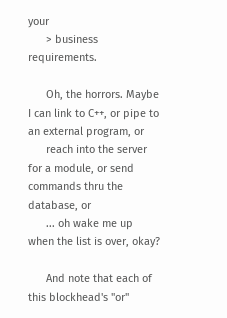your
      > business requirements.

      Oh, the horrors. Maybe I can link to C++, or pipe to an external program, or
      reach into the server for a module, or send commands thru the database, or
      ... oh wake me up when the list is over, okay?

      And note that each of this blockhead's "or"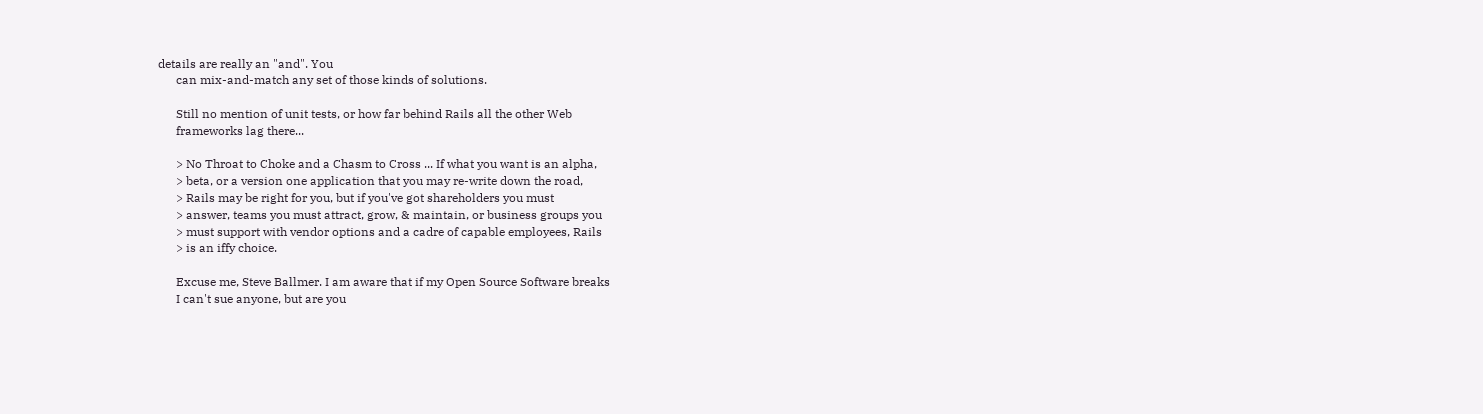details are really an "and". You
      can mix-and-match any set of those kinds of solutions.

      Still no mention of unit tests, or how far behind Rails all the other Web
      frameworks lag there...

      > No Throat to Choke and a Chasm to Cross ... If what you want is an alpha,
      > beta, or a version one application that you may re-write down the road,
      > Rails may be right for you, but if you've got shareholders you must
      > answer, teams you must attract, grow, & maintain, or business groups you
      > must support with vendor options and a cadre of capable employees, Rails
      > is an iffy choice.

      Excuse me, Steve Ballmer. I am aware that if my Open Source Software breaks
      I can't sue anyone, but are you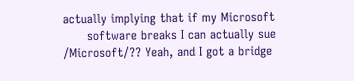actually implying that if my Microsoft
      software breaks I can actually sue /Microsoft/?? Yeah, and I got a bridge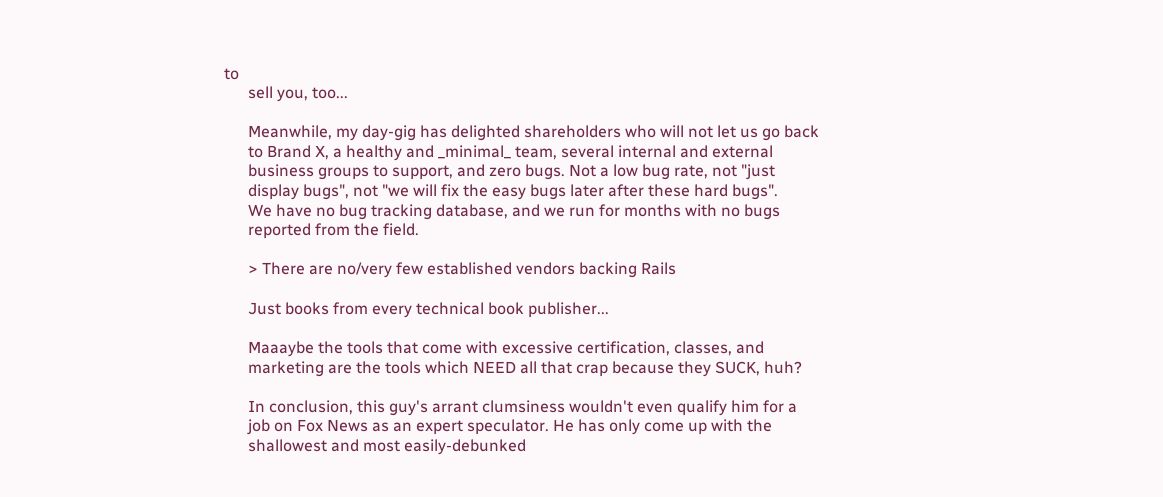to
      sell you, too...

      Meanwhile, my day-gig has delighted shareholders who will not let us go back
      to Brand X, a healthy and _minimal_ team, several internal and external
      business groups to support, and zero bugs. Not a low bug rate, not "just
      display bugs", not "we will fix the easy bugs later after these hard bugs".
      We have no bug tracking database, and we run for months with no bugs
      reported from the field.

      > There are no/very few established vendors backing Rails

      Just books from every technical book publisher...

      Maaaybe the tools that come with excessive certification, classes, and
      marketing are the tools which NEED all that crap because they SUCK, huh?

      In conclusion, this guy's arrant clumsiness wouldn't even qualify him for a
      job on Fox News as an expert speculator. He has only come up with the
      shallowest and most easily-debunked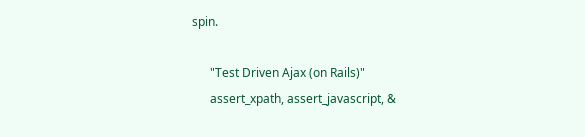spin.

      "Test Driven Ajax (on Rails)"
      assert_xpath, assert_javascript, &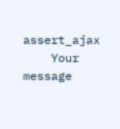assert_ajax
    Your message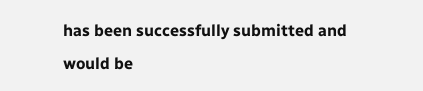has been successfully submitted and would be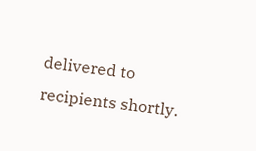delivered to recipients shortly.